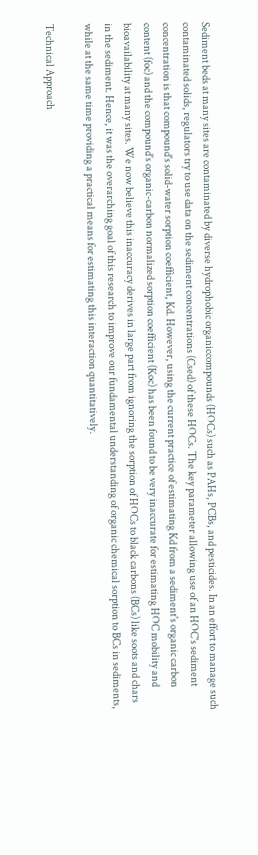Sediment beds at many sites are contaminated by diverse hydrophobic organiccompounds (HOCs) such as PAHs, PCBs, and pesticides. In an effort to manage such contaminated solids, regulators try to use data on the sediment concentrations (Csed) of these HOCs. The key parameter allowing use of an HOC's sediment concentration is that compound's solid-water sorption coefficient, Kd. However, using the current practice of estimating Kd from a sediment's organic carbon content (foc) and the compound's organic-carbon normalized sorption coefficient (Koc) has been found to be very inaccurate for estimating HOC mobility and bioavailability at many sites. We now believe this inaccuracy derives in large part from ignoring the sorption of HOCs to black carbons (BCs) like soots and chars in the sediment. Hence, it was the overarching goal of this research to improve our fundamental understanding of organic chemical sorption to BCs in sediments, while at the same time providing a practical means for estimating this interaction quantitatively.

Technical Approach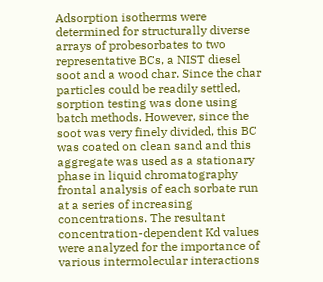Adsorption isotherms were determined for structurally diverse arrays of probesorbates to two representative BCs, a NIST diesel soot and a wood char. Since the char particles could be readily settled, sorption testing was done using batch methods. However, since the soot was very finely divided, this BC was coated on clean sand and this aggregate was used as a stationary phase in liquid chromatography frontal analysis of each sorbate run at a series of increasing concentrations. The resultant concentration-dependent Kd values were analyzed for the importance of various intermolecular interactions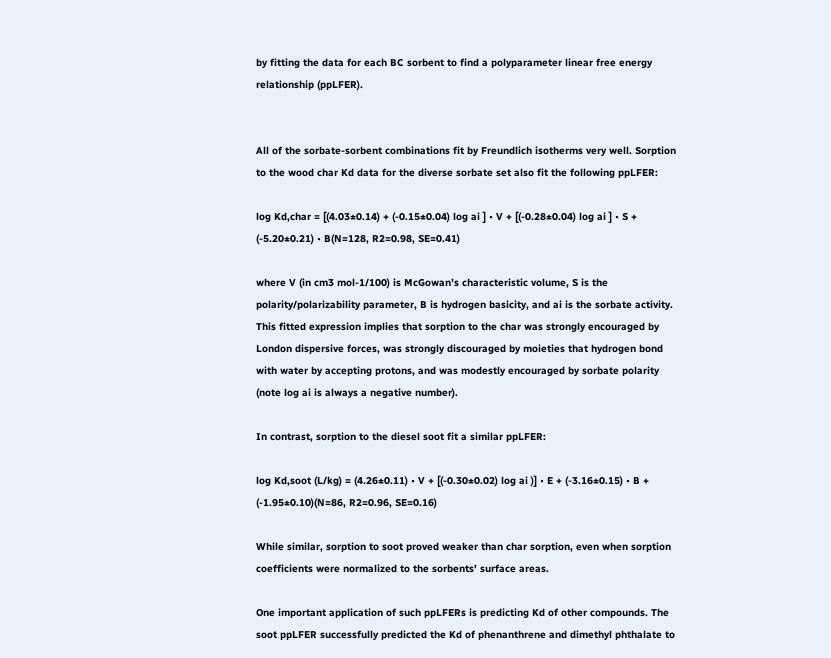by fitting the data for each BC sorbent to find a polyparameter linear free energy relationship (ppLFER).


All of the sorbate-sorbent combinations fit by Freundlich isotherms very well. Sorption to the wood char Kd data for the diverse sorbate set also fit the following ppLFER:

log Kd,char = [(4.03±0.14) + (-0.15±0.04) log ai ] • V + [(-0.28±0.04) log ai ] • S + (-5.20±0.21) • B(N=128, R2=0.98, SE=0.41)

where V (in cm3 mol-1/100) is McGowan’s characteristic volume, S is the polarity/polarizability parameter, B is hydrogen basicity, and ai is the sorbate activity. This fitted expression implies that sorption to the char was strongly encouraged by London dispersive forces, was strongly discouraged by moieties that hydrogen bond with water by accepting protons, and was modestly encouraged by sorbate polarity (note log ai is always a negative number).

In contrast, sorption to the diesel soot fit a similar ppLFER:

log Kd,soot (L/kg) = (4.26±0.11) • V + [(-0.30±0.02) log ai )] • E + (-3.16±0.15) • B + (-1.95±0.10)(N=86, R2=0.96, SE=0.16)

While similar, sorption to soot proved weaker than char sorption, even when sorption coefficients were normalized to the sorbents' surface areas.

One important application of such ppLFERs is predicting Kd of other compounds. The soot ppLFER successfully predicted the Kd of phenanthrene and dimethyl phthalate to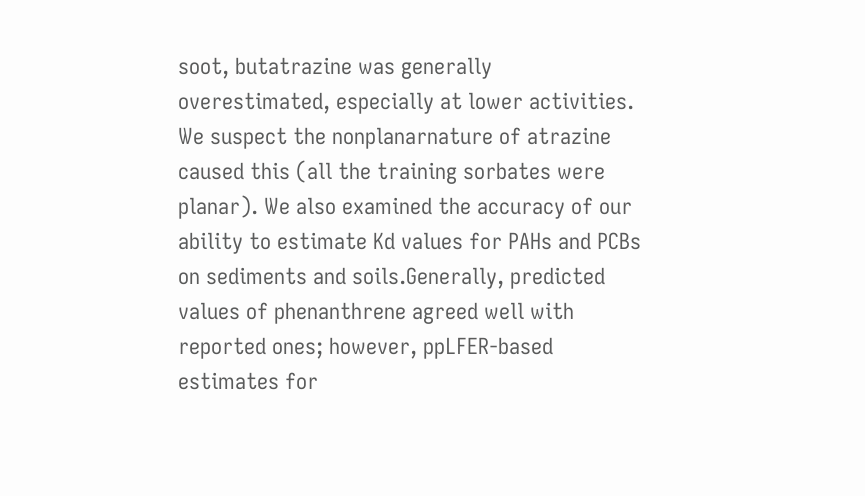soot, butatrazine was generally overestimated, especially at lower activities. We suspect the nonplanarnature of atrazine caused this (all the training sorbates were planar). We also examined the accuracy of our ability to estimate Kd values for PAHs and PCBs on sediments and soils.Generally, predicted values of phenanthrene agreed well with reported ones; however, ppLFER-based estimates for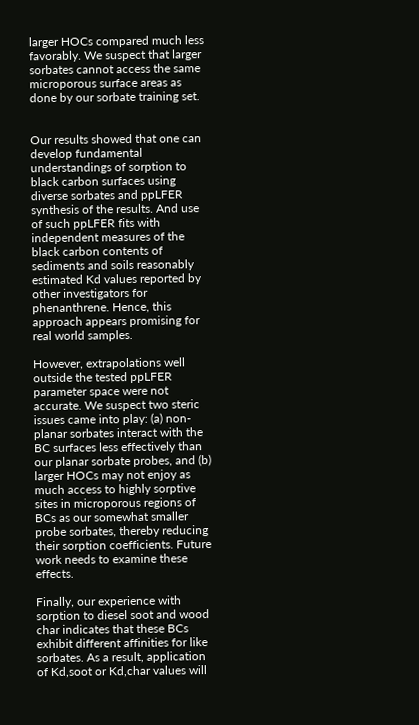larger HOCs compared much less favorably. We suspect that larger sorbates cannot access the same microporous surface areas as done by our sorbate training set.


Our results showed that one can develop fundamental understandings of sorption to black carbon surfaces using diverse sorbates and ppLFER synthesis of the results. And use of such ppLFER fits with independent measures of the black carbon contents of sediments and soils reasonably estimated Kd values reported by other investigators for phenanthrene. Hence, this approach appears promising for real world samples.

However, extrapolations well outside the tested ppLFER parameter space were not accurate. We suspect two steric issues came into play: (a) non-planar sorbates interact with the BC surfaces less effectively than our planar sorbate probes, and (b) larger HOCs may not enjoy as much access to highly sorptive sites in microporous regions of BCs as our somewhat smaller probe sorbates, thereby reducing their sorption coefficients. Future work needs to examine these effects.

Finally, our experience with sorption to diesel soot and wood char indicates that these BCs exhibit different affinities for like sorbates. As a result, application of Kd,soot or Kd,char values will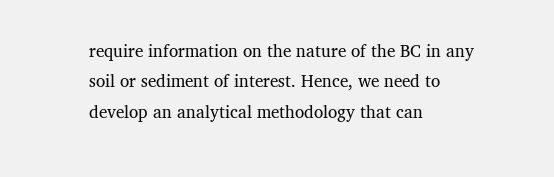require information on the nature of the BC in any soil or sediment of interest. Hence, we need to develop an analytical methodology that can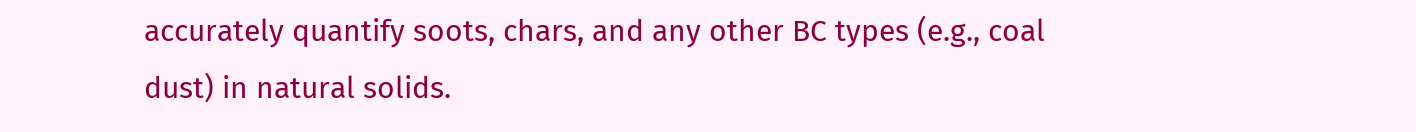accurately quantify soots, chars, and any other BC types (e.g., coal dust) in natural solids.